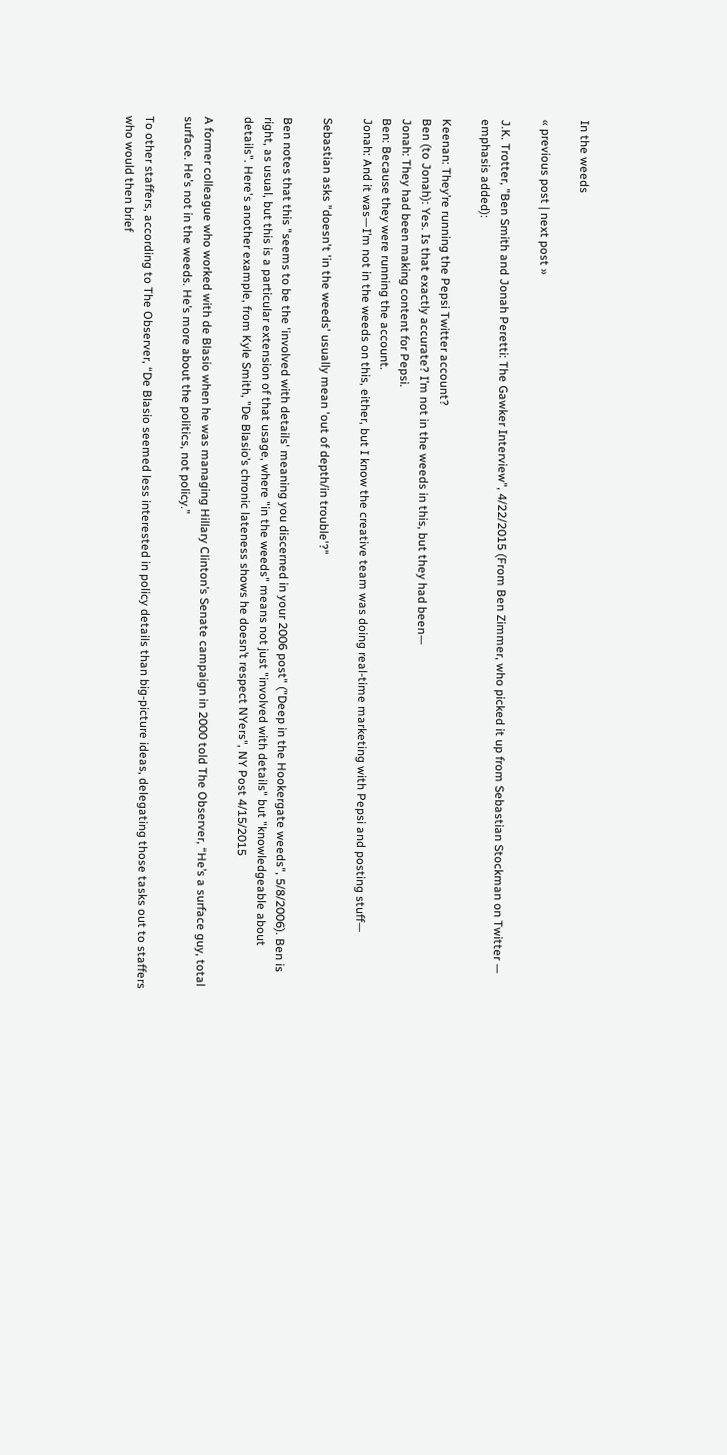In the weeds

« previous post | next post »

J.K. Trotter, "Ben Smith and Jonah Peretti: The Gawker Interview", 4/22/2015 (From Ben Zimmer, who picked it up from Sebastian Stockman on Twitter — emphasis added):

Keenan: They’re running the Pepsi Twitter account?
Ben (to Jonah): Yes. Is that exactly accurate? I’m not in the weeds in this, but they had been—
Jonah: They had been making content for Pepsi.
Ben: Because they were running the account.
Jonah: And it was—I’m not in the weeds on this, either, but I know the creative team was doing real-time marketing with Pepsi and posting stuff—

Sebastian asks "doesn't 'in the weeds' usually mean 'out of depth/in trouble'?"

Ben notes that this "seems to be the 'involved with details' meaning you discerned in your 2006 post" ("Deep in the Hookergate weeds", 5/8/2006). Ben is right, as usual, but this is a particular extension of that usage, where "in the weeds" means not just "involved with details" but "knowledgeable about details". Here's another example, from Kyle Smith, "De Blasio’s chronic lateness shows he doesn’t respect NYers", NY Post 4/15/2015

A former colleague who worked with de Blasio when he was managing Hillary Clinton’s Senate campaign in 2000 told The Observer, “He’s a surface guy, total surface. He’s not in the weeds. He’s more about the politics, not policy.”

To other staffers, according to The Observer, “De Blasio seemed less interested in policy details than big-picture ideas, delegating those tasks out to staffers who would then brief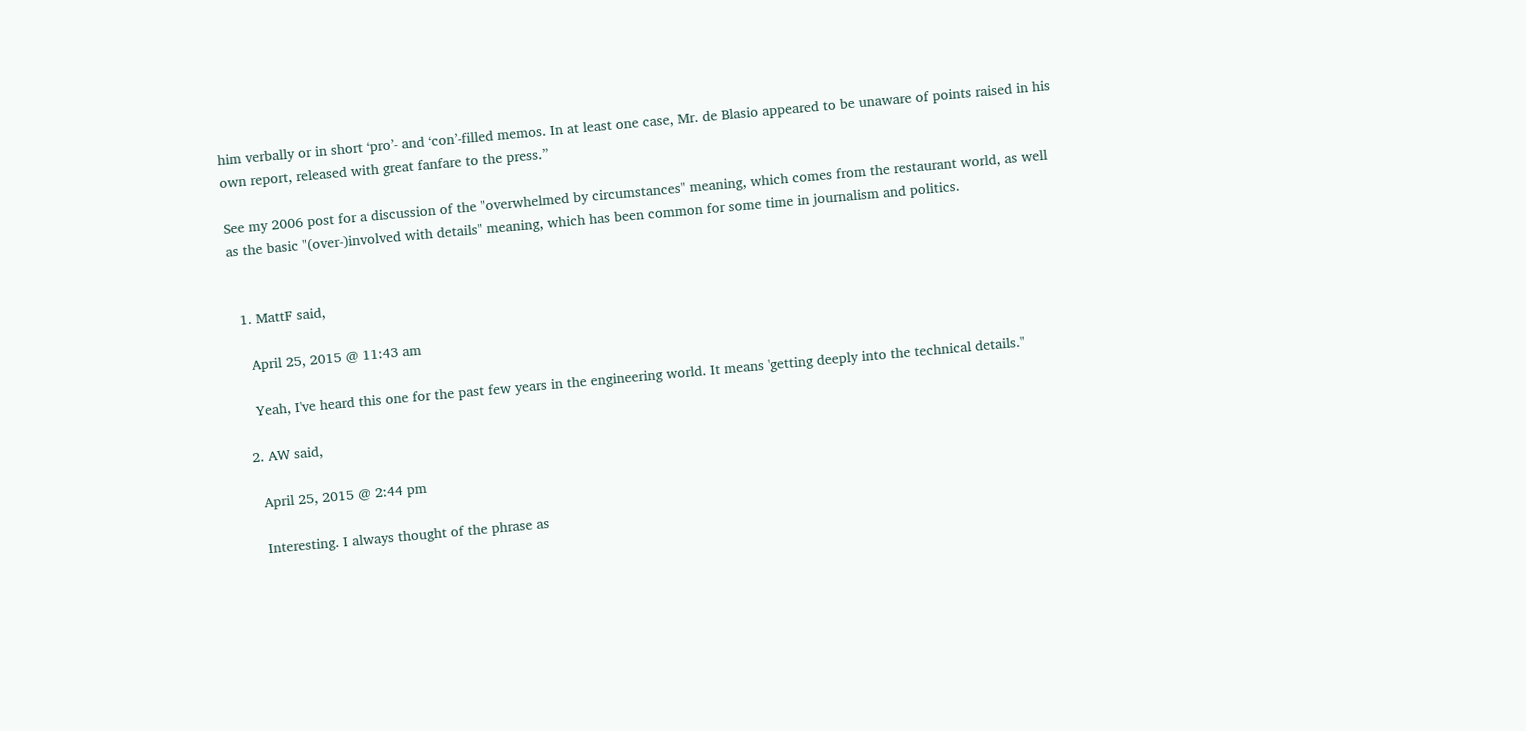him verbally or in short ‘pro’- and ‘con’-filled memos. In at least one case, Mr. de Blasio appeared to be unaware of points raised in his own report, released with great fanfare to the press.”

See my 2006 post for a discussion of the "overwhelmed by circumstances" meaning, which comes from the restaurant world, as well as the basic "(over-)involved with details" meaning, which has been common for some time in journalism and politics.


  1. MattF said,

    April 25, 2015 @ 11:43 am

    Yeah, I've heard this one for the past few years in the engineering world. It means 'getting deeply into the technical details."

  2. AW said,

    April 25, 2015 @ 2:44 pm

    Interesting. I always thought of the phrase as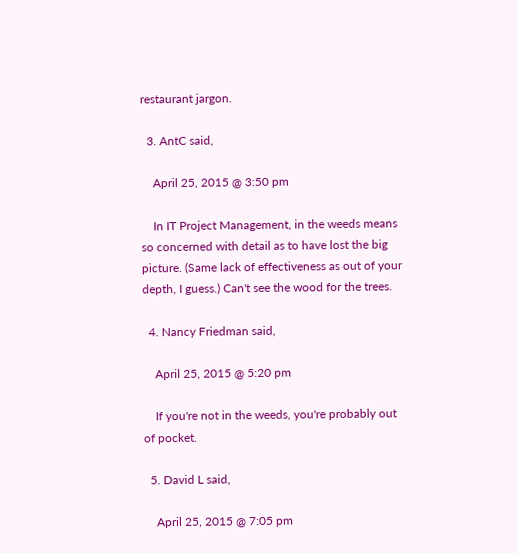restaurant jargon.

  3. AntC said,

    April 25, 2015 @ 3:50 pm

    In IT Project Management, in the weeds means so concerned with detail as to have lost the big picture. (Same lack of effectiveness as out of your depth, I guess.) Can't see the wood for the trees.

  4. Nancy Friedman said,

    April 25, 2015 @ 5:20 pm

    If you're not in the weeds, you're probably out of pocket.

  5. David L said,

    April 25, 2015 @ 7:05 pm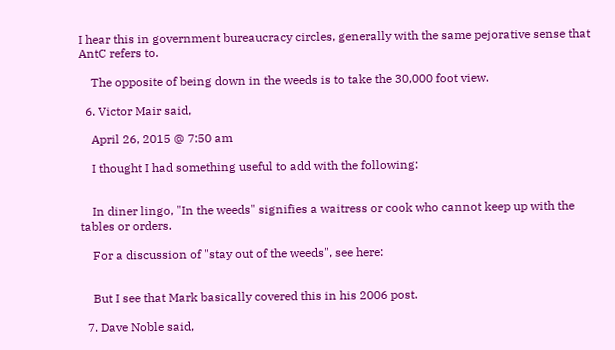I hear this in government bureaucracy circles, generally with the same pejorative sense that AntC refers to.

    The opposite of being down in the weeds is to take the 30,000 foot view.

  6. Victor Mair said,

    April 26, 2015 @ 7:50 am

    I thought I had something useful to add with the following:


    In diner lingo, "In the weeds" signifies a waitress or cook who cannot keep up with the tables or orders.

    For a discussion of "stay out of the weeds", see here:


    But I see that Mark basically covered this in his 2006 post.

  7. Dave Noble said,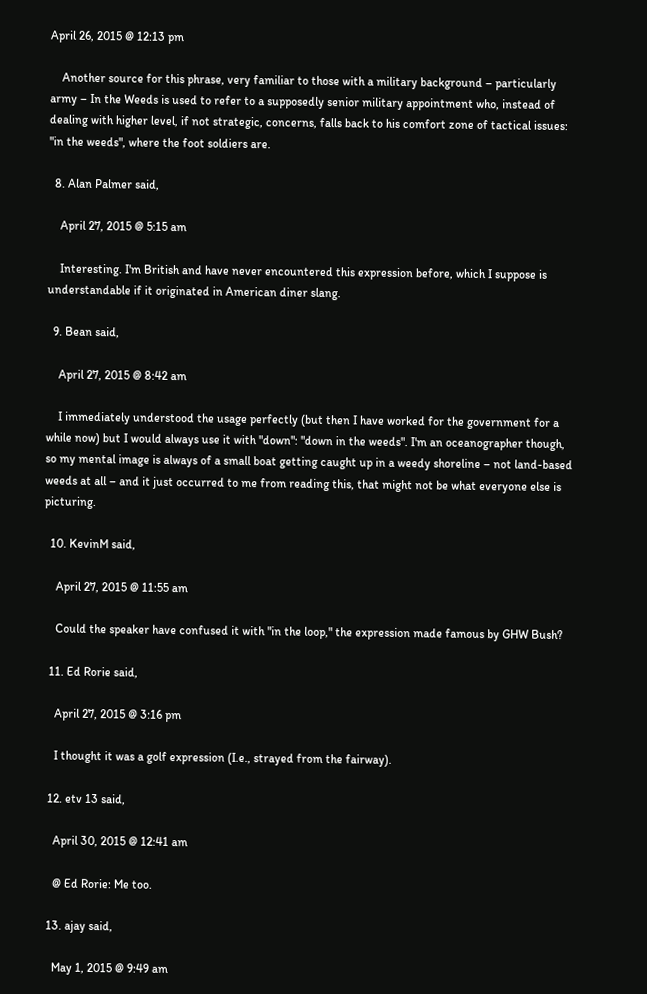April 26, 2015 @ 12:13 pm

    Another source for this phrase, very familiar to those with a military background – particularly army – In the Weeds is used to refer to a supposedly senior military appointment who, instead of dealing with higher level, if not strategic, concerns, falls back to his comfort zone of tactical issues: "in the weeds", where the foot soldiers are.

  8. Alan Palmer said,

    April 27, 2015 @ 5:15 am

    Interesting. I'm British and have never encountered this expression before, which I suppose is understandable if it originated in American diner slang.

  9. Bean said,

    April 27, 2015 @ 8:42 am

    I immediately understood the usage perfectly (but then I have worked for the government for a while now) but I would always use it with "down": "down in the weeds". I'm an oceanographer though, so my mental image is always of a small boat getting caught up in a weedy shoreline – not land-based weeds at all – and it just occurred to me from reading this, that might not be what everyone else is picturing.

  10. KevinM said,

    April 27, 2015 @ 11:55 am

    Could the speaker have confused it with "in the loop," the expression made famous by GHW Bush?

  11. Ed Rorie said,

    April 27, 2015 @ 3:16 pm

    I thought it was a golf expression (I.e., strayed from the fairway).

  12. etv 13 said,

    April 30, 2015 @ 12:41 am

    @ Ed Rorie: Me too.

  13. ajay said,

    May 1, 2015 @ 9:49 am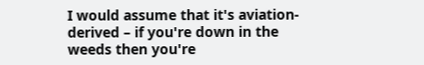I would assume that it's aviation-derived – if you're down in the weeds then you're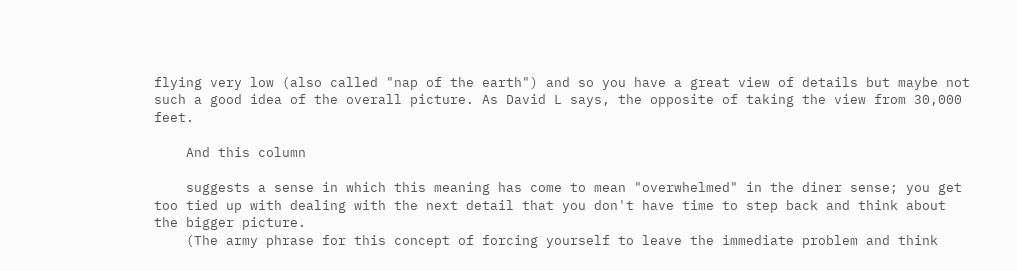flying very low (also called "nap of the earth") and so you have a great view of details but maybe not such a good idea of the overall picture. As David L says, the opposite of taking the view from 30,000 feet.

    And this column

    suggests a sense in which this meaning has come to mean "overwhelmed" in the diner sense; you get too tied up with dealing with the next detail that you don't have time to step back and think about the bigger picture.
    (The army phrase for this concept of forcing yourself to leave the immediate problem and think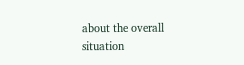about the overall situation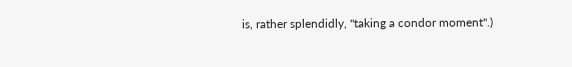is, rather splendidly, "taking a condor moment".)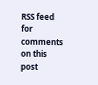RSS feed for comments on this post